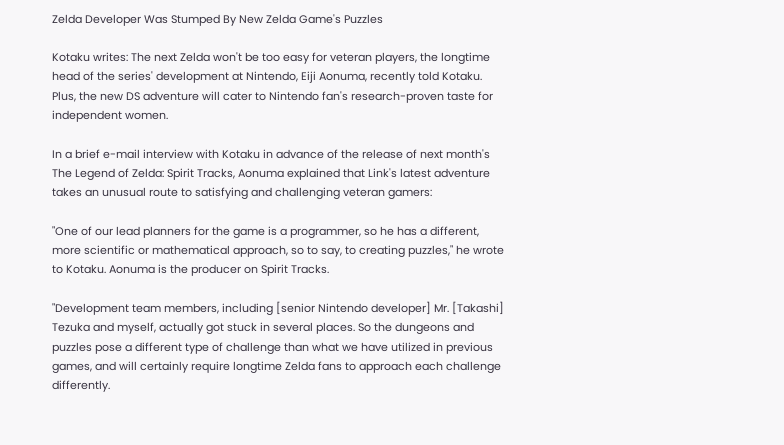Zelda Developer Was Stumped By New Zelda Game's Puzzles

Kotaku writes: The next Zelda won't be too easy for veteran players, the longtime head of the series' development at Nintendo, Eiji Aonuma, recently told Kotaku. Plus, the new DS adventure will cater to Nintendo fan's research-proven taste for independent women.

In a brief e-mail interview with Kotaku in advance of the release of next month's The Legend of Zelda: Spirit Tracks, Aonuma explained that Link's latest adventure takes an unusual route to satisfying and challenging veteran gamers:

"One of our lead planners for the game is a programmer, so he has a different, more scientific or mathematical approach, so to say, to creating puzzles," he wrote to Kotaku. Aonuma is the producer on Spirit Tracks.

"Development team members, including [senior Nintendo developer] Mr. [Takashi] Tezuka and myself, actually got stuck in several places. So the dungeons and puzzles pose a different type of challenge than what we have utilized in previous games, and will certainly require longtime Zelda fans to approach each challenge differently.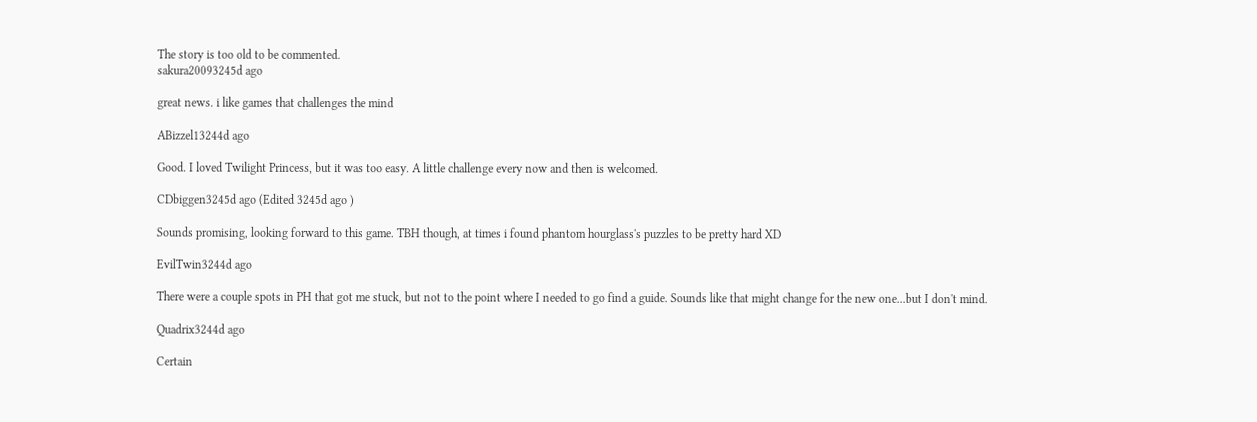The story is too old to be commented.
sakura20093245d ago

great news. i like games that challenges the mind

ABizzel13244d ago

Good. I loved Twilight Princess, but it was too easy. A little challenge every now and then is welcomed.

CDbiggen3245d ago (Edited 3245d ago )

Sounds promising, looking forward to this game. TBH though, at times i found phantom hourglass's puzzles to be pretty hard XD

EvilTwin3244d ago

There were a couple spots in PH that got me stuck, but not to the point where I needed to go find a guide. Sounds like that might change for the new one...but I don't mind.

Quadrix3244d ago

Certain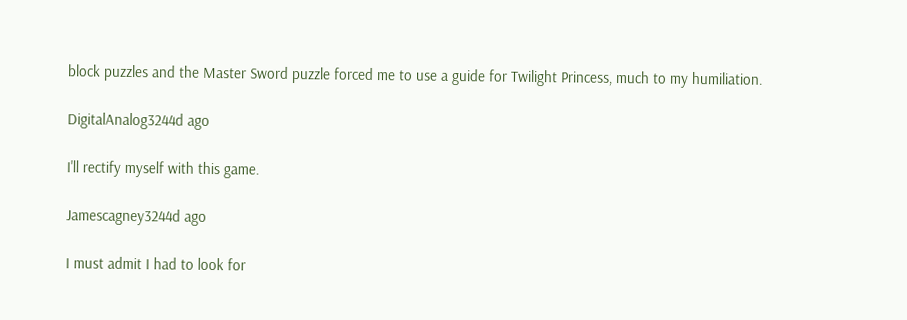block puzzles and the Master Sword puzzle forced me to use a guide for Twilight Princess, much to my humiliation.

DigitalAnalog3244d ago

I'll rectify myself with this game.

Jamescagney3244d ago

I must admit I had to look for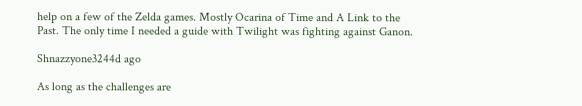help on a few of the Zelda games. Mostly Ocarina of Time and A Link to the Past. The only time I needed a guide with Twilight was fighting against Ganon.

Shnazzyone3244d ago

As long as the challenges are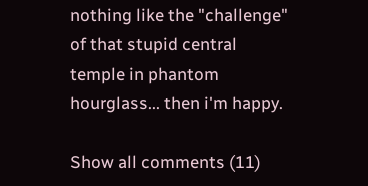nothing like the "challenge" of that stupid central temple in phantom hourglass... then i'm happy.

Show all comments (11)